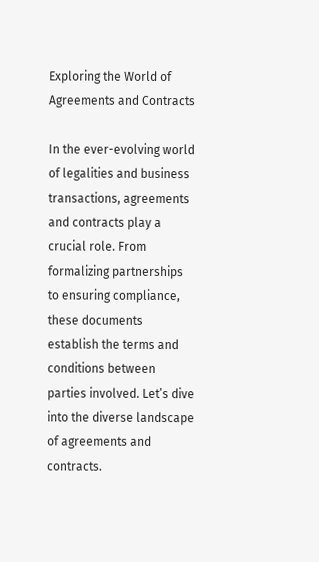Exploring the World of Agreements and Contracts

In the ever-evolving world of legalities and business transactions, agreements and contracts play a crucial role. From formalizing partnerships to ensuring compliance, these documents establish the terms and conditions between parties involved. Let’s dive into the diverse landscape of agreements and contracts.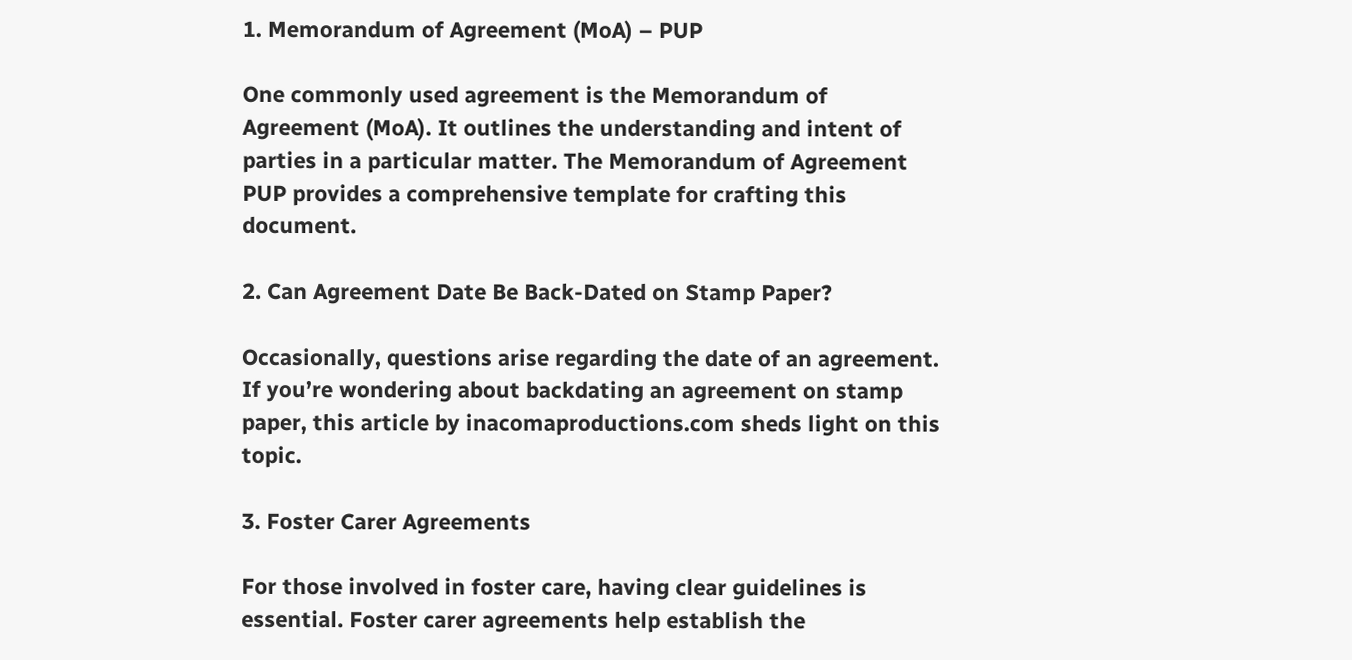1. Memorandum of Agreement (MoA) – PUP

One commonly used agreement is the Memorandum of Agreement (MoA). It outlines the understanding and intent of parties in a particular matter. The Memorandum of Agreement PUP provides a comprehensive template for crafting this document.

2. Can Agreement Date Be Back-Dated on Stamp Paper?

Occasionally, questions arise regarding the date of an agreement. If you’re wondering about backdating an agreement on stamp paper, this article by inacomaproductions.com sheds light on this topic.

3. Foster Carer Agreements

For those involved in foster care, having clear guidelines is essential. Foster carer agreements help establish the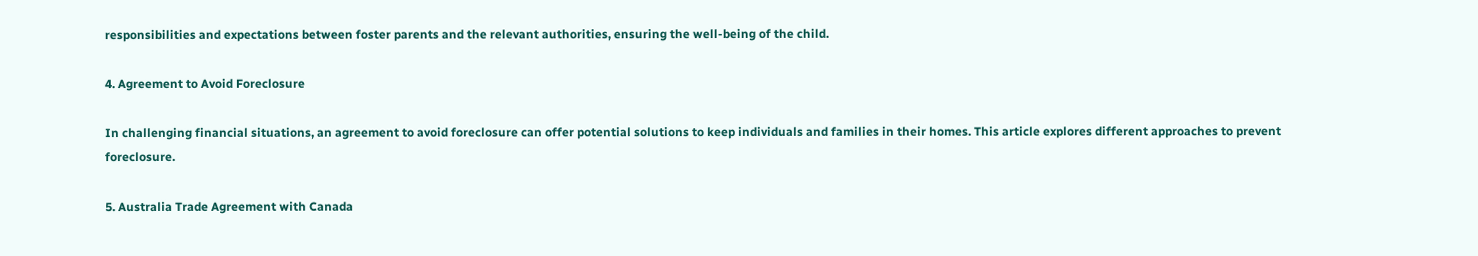responsibilities and expectations between foster parents and the relevant authorities, ensuring the well-being of the child.

4. Agreement to Avoid Foreclosure

In challenging financial situations, an agreement to avoid foreclosure can offer potential solutions to keep individuals and families in their homes. This article explores different approaches to prevent foreclosure.

5. Australia Trade Agreement with Canada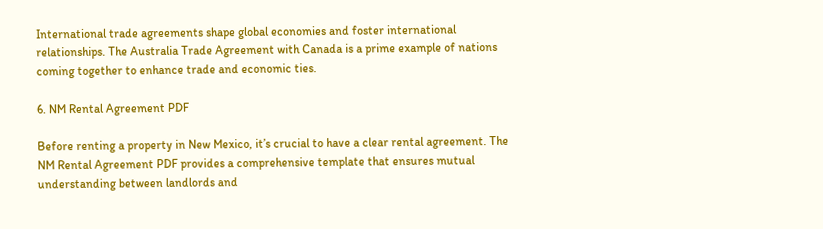International trade agreements shape global economies and foster international relationships. The Australia Trade Agreement with Canada is a prime example of nations coming together to enhance trade and economic ties.

6. NM Rental Agreement PDF

Before renting a property in New Mexico, it’s crucial to have a clear rental agreement. The NM Rental Agreement PDF provides a comprehensive template that ensures mutual understanding between landlords and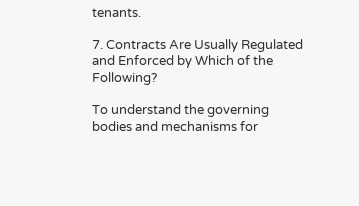tenants.

7. Contracts Are Usually Regulated and Enforced by Which of the Following?

To understand the governing bodies and mechanisms for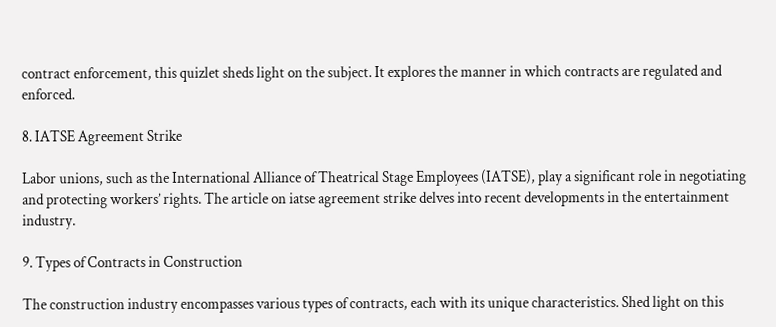contract enforcement, this quizlet sheds light on the subject. It explores the manner in which contracts are regulated and enforced.

8. IATSE Agreement Strike

Labor unions, such as the International Alliance of Theatrical Stage Employees (IATSE), play a significant role in negotiating and protecting workers’ rights. The article on iatse agreement strike delves into recent developments in the entertainment industry.

9. Types of Contracts in Construction

The construction industry encompasses various types of contracts, each with its unique characteristics. Shed light on this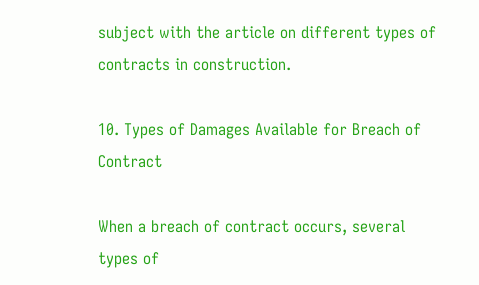subject with the article on different types of contracts in construction.

10. Types of Damages Available for Breach of Contract

When a breach of contract occurs, several types of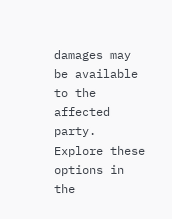damages may be available to the affected party. Explore these options in the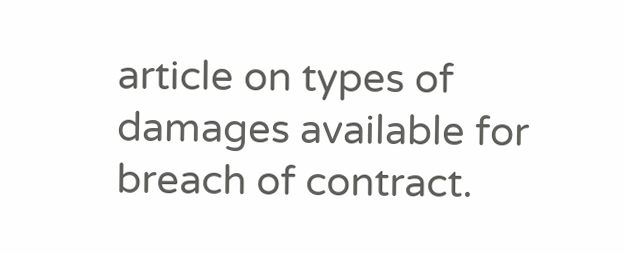article on types of damages available for breach of contract.